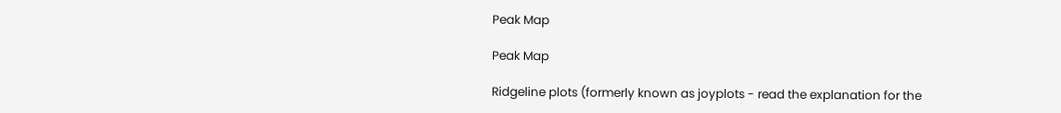Peak Map

Peak Map

Ridgeline plots (formerly known as joyplots - read the explanation for the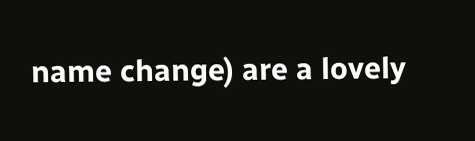name change) are a lovely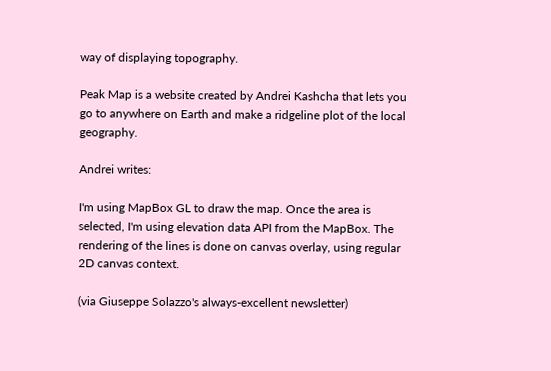way of displaying topography.

Peak Map is a website created by Andrei Kashcha that lets you go to anywhere on Earth and make a ridgeline plot of the local geography.

Andrei writes:

I'm using MapBox GL to draw the map. Once the area is selected, I'm using elevation data API from the MapBox. The rendering of the lines is done on canvas overlay, using regular 2D canvas context.

(via Giuseppe Solazzo's always-excellent newsletter)